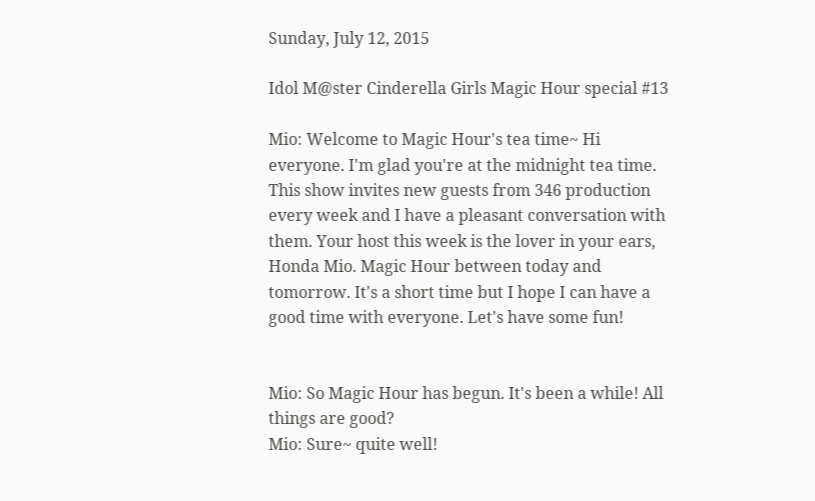Sunday, July 12, 2015

Idol M@ster Cinderella Girls Magic Hour special #13

Mio: Welcome to Magic Hour's tea time~ Hi everyone. I'm glad you're at the midnight tea time. This show invites new guests from 346 production every week and I have a pleasant conversation with them. Your host this week is the lover in your ears, Honda Mio. Magic Hour between today and tomorrow. It's a short time but I hope I can have a good time with everyone. Let's have some fun!


Mio: So Magic Hour has begun. It's been a while! All things are good?
Mio: Sure~ quite well!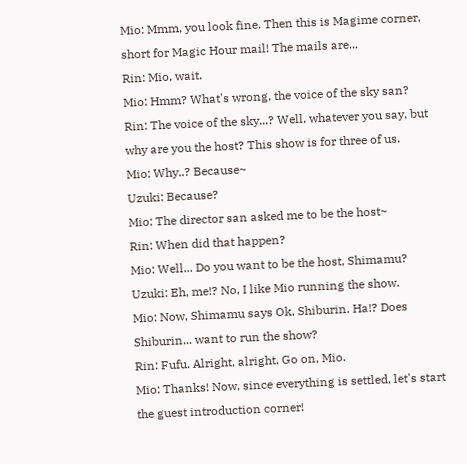Mio: Mmm, you look fine. Then this is Magime corner, short for Magic Hour mail! The mails are...
Rin: Mio, wait.
Mio: Hmm? What's wrong, the voice of the sky san?
Rin: The voice of the sky...? Well, whatever you say, but why are you the host? This show is for three of us.
Mio: Why..? Because~
Uzuki: Because?
Mio: The director san asked me to be the host~
Rin: When did that happen?
Mio: Well... Do you want to be the host, Shimamu?
Uzuki: Eh, me!? No, I like Mio running the show.
Mio: Now, Shimamu says Ok, Shiburin. Ha!? Does Shiburin... want to run the show?
Rin: Fufu. Alright, alright. Go on, Mio.
Mio: Thanks! Now, since everything is settled, let's start the guest introduction corner!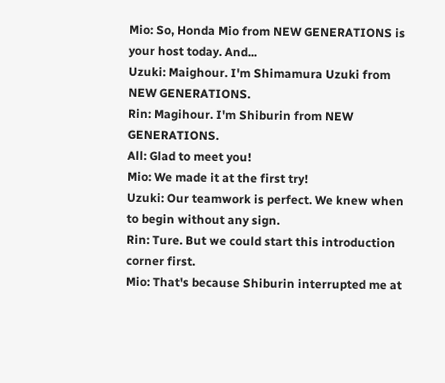Mio: So, Honda Mio from NEW GENERATIONS is your host today. And...
Uzuki: Maighour. I'm Shimamura Uzuki from NEW GENERATIONS.
Rin: Magihour. I'm Shiburin from NEW GENERATIONS.
All: Glad to meet you!
Mio: We made it at the first try!
Uzuki: Our teamwork is perfect. We knew when to begin without any sign.
Rin: Ture. But we could start this introduction corner first.
Mio: That's because Shiburin interrupted me at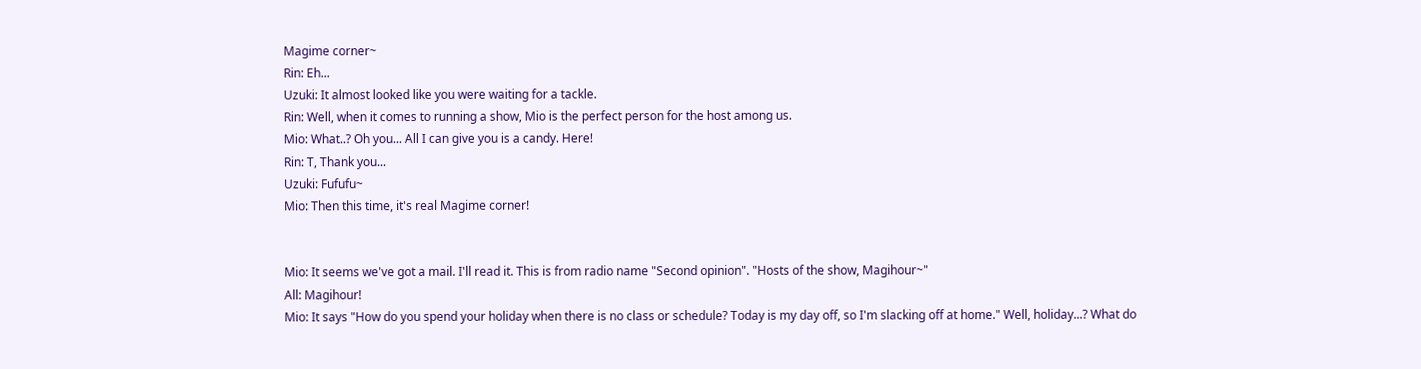Magime corner~
Rin: Eh...
Uzuki: It almost looked like you were waiting for a tackle.
Rin: Well, when it comes to running a show, Mio is the perfect person for the host among us.
Mio: What..? Oh you... All I can give you is a candy. Here!
Rin: T, Thank you...
Uzuki: Fufufu~
Mio: Then this time, it's real Magime corner!


Mio: It seems we've got a mail. I'll read it. This is from radio name "Second opinion". "Hosts of the show, Magihour~"
All: Magihour!
Mio: It says "How do you spend your holiday when there is no class or schedule? Today is my day off, so I'm slacking off at home." Well, holiday...? What do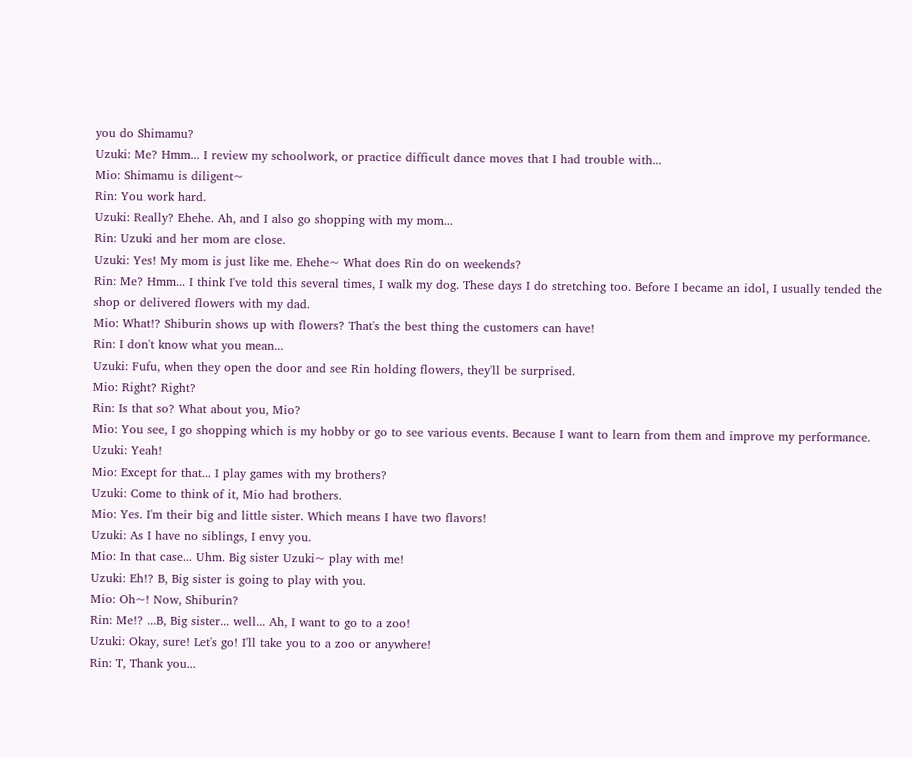you do Shimamu?
Uzuki: Me? Hmm... I review my schoolwork, or practice difficult dance moves that I had trouble with...
Mio: Shimamu is diligent~
Rin: You work hard.
Uzuki: Really? Ehehe. Ah, and I also go shopping with my mom...
Rin: Uzuki and her mom are close.
Uzuki: Yes! My mom is just like me. Ehehe~ What does Rin do on weekends?
Rin: Me? Hmm... I think I've told this several times, I walk my dog. These days I do stretching too. Before I became an idol, I usually tended the shop or delivered flowers with my dad.
Mio: What!? Shiburin shows up with flowers? That's the best thing the customers can have!
Rin: I don't know what you mean...
Uzuki: Fufu, when they open the door and see Rin holding flowers, they'll be surprised.
Mio: Right? Right?
Rin: Is that so? What about you, Mio?
Mio: You see, I go shopping which is my hobby or go to see various events. Because I want to learn from them and improve my performance.
Uzuki: Yeah!
Mio: Except for that... I play games with my brothers?
Uzuki: Come to think of it, Mio had brothers.
Mio: Yes. I'm their big and little sister. Which means I have two flavors!
Uzuki: As I have no siblings, I envy you.
Mio: In that case... Uhm. Big sister Uzuki~ play with me!
Uzuki: Eh!? B, Big sister is going to play with you.
Mio: Oh~! Now, Shiburin?
Rin: Me!? ...B, Big sister... well... Ah, I want to go to a zoo!
Uzuki: Okay, sure! Let's go! I'll take you to a zoo or anywhere!
Rin: T, Thank you...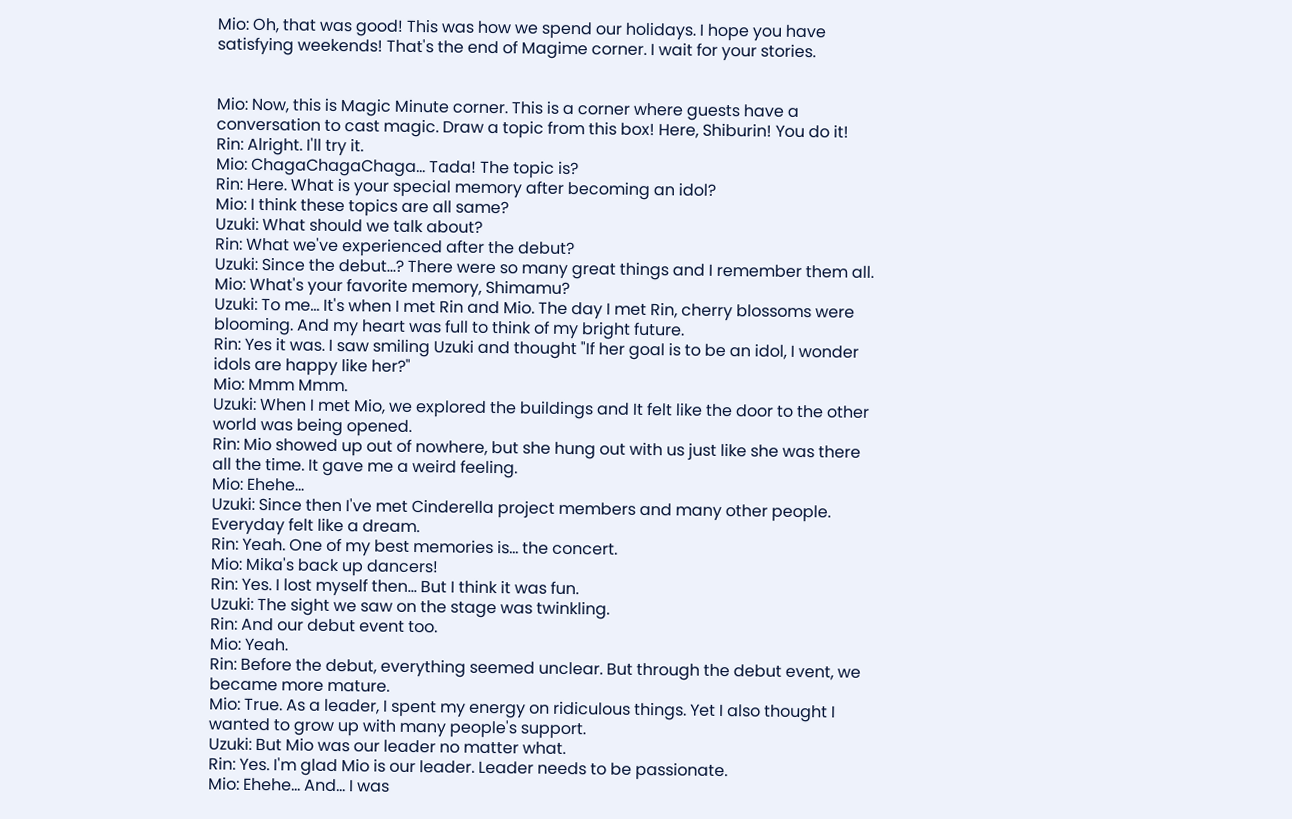Mio: Oh, that was good! This was how we spend our holidays. I hope you have satisfying weekends! That's the end of Magime corner. I wait for your stories.


Mio: Now, this is Magic Minute corner. This is a corner where guests have a conversation to cast magic. Draw a topic from this box! Here, Shiburin! You do it!
Rin: Alright. I'll try it.
Mio: ChagaChagaChaga... Tada! The topic is?
Rin: Here. What is your special memory after becoming an idol?
Mio: I think these topics are all same?
Uzuki: What should we talk about?
Rin: What we've experienced after the debut?
Uzuki: Since the debut...? There were so many great things and I remember them all.
Mio: What's your favorite memory, Shimamu?
Uzuki: To me... It's when I met Rin and Mio. The day I met Rin, cherry blossoms were blooming. And my heart was full to think of my bright future.
Rin: Yes it was. I saw smiling Uzuki and thought "If her goal is to be an idol, I wonder idols are happy like her?"
Mio: Mmm Mmm.
Uzuki: When I met Mio, we explored the buildings and It felt like the door to the other world was being opened.
Rin: Mio showed up out of nowhere, but she hung out with us just like she was there all the time. It gave me a weird feeling.
Mio: Ehehe...
Uzuki: Since then I've met Cinderella project members and many other people. Everyday felt like a dream.
Rin: Yeah. One of my best memories is... the concert.
Mio: Mika's back up dancers!
Rin: Yes. I lost myself then... But I think it was fun.
Uzuki: The sight we saw on the stage was twinkling.
Rin: And our debut event too.
Mio: Yeah.
Rin: Before the debut, everything seemed unclear. But through the debut event, we became more mature.
Mio: True. As a leader, I spent my energy on ridiculous things. Yet I also thought I wanted to grow up with many people's support.
Uzuki: But Mio was our leader no matter what.
Rin: Yes. I'm glad Mio is our leader. Leader needs to be passionate.
Mio: Ehehe... And... I was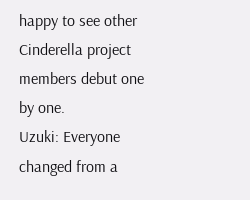happy to see other Cinderella project members debut one by one.
Uzuki: Everyone changed from a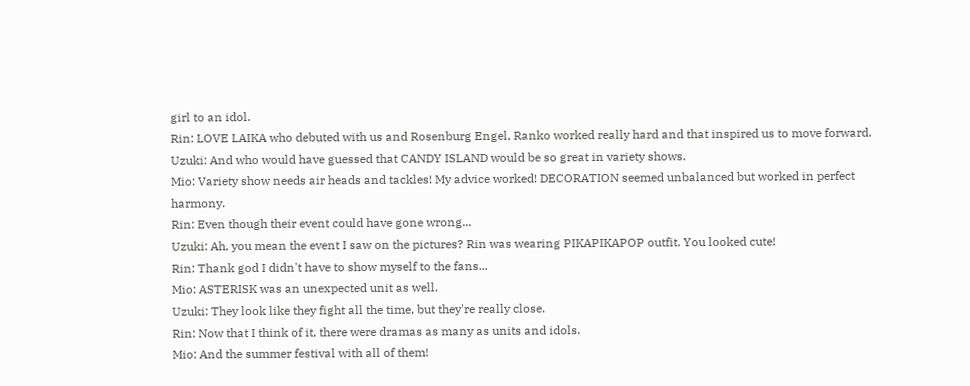girl to an idol.
Rin: LOVE LAIKA who debuted with us and Rosenburg Engel, Ranko worked really hard and that inspired us to move forward.
Uzuki: And who would have guessed that CANDY ISLAND would be so great in variety shows.
Mio: Variety show needs air heads and tackles! My advice worked! DECORATION seemed unbalanced but worked in perfect harmony.
Rin: Even though their event could have gone wrong...
Uzuki: Ah, you mean the event I saw on the pictures? Rin was wearing PIKAPIKAPOP outfit. You looked cute!
Rin: Thank god I didn't have to show myself to the fans...
Mio: ASTERISK was an unexpected unit as well.
Uzuki: They look like they fight all the time, but they're really close.
Rin: Now that I think of it, there were dramas as many as units and idols.
Mio: And the summer festival with all of them!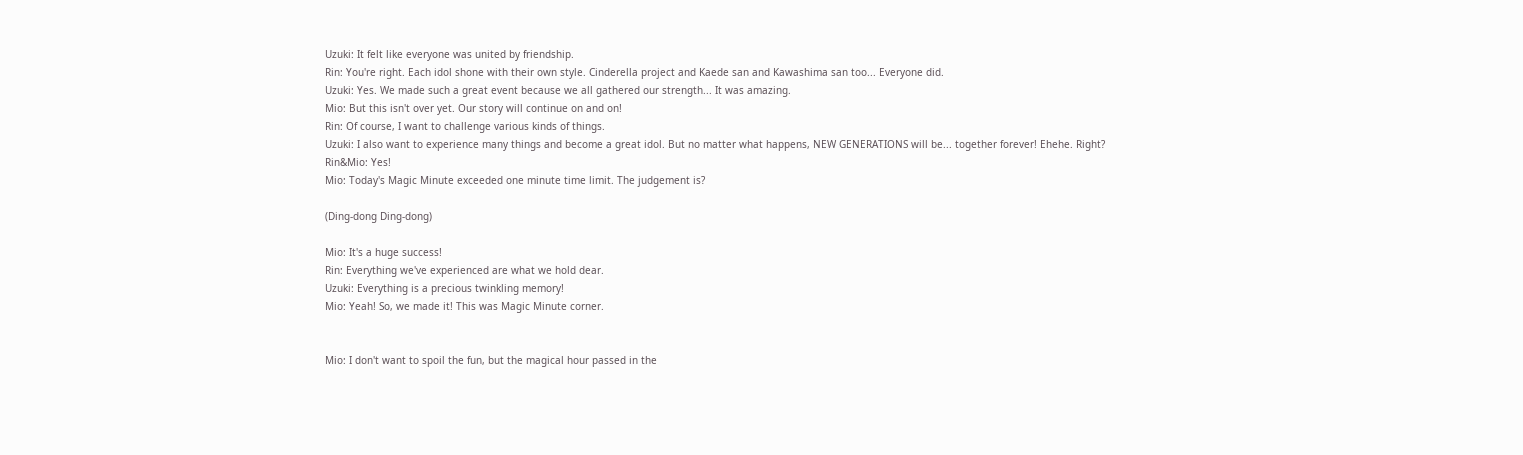Uzuki: It felt like everyone was united by friendship.
Rin: You're right. Each idol shone with their own style. Cinderella project and Kaede san and Kawashima san too... Everyone did.
Uzuki: Yes. We made such a great event because we all gathered our strength... It was amazing.
Mio: But this isn't over yet. Our story will continue on and on!
Rin: Of course, I want to challenge various kinds of things.
Uzuki: I also want to experience many things and become a great idol. But no matter what happens, NEW GENERATIONS will be... together forever! Ehehe. Right?
Rin&Mio: Yes!
Mio: Today's Magic Minute exceeded one minute time limit. The judgement is?

(Ding-dong Ding-dong)

Mio: It's a huge success!
Rin: Everything we've experienced are what we hold dear.
Uzuki: Everything is a precious twinkling memory!
Mio: Yeah! So, we made it! This was Magic Minute corner.


Mio: I don't want to spoil the fun, but the magical hour passed in the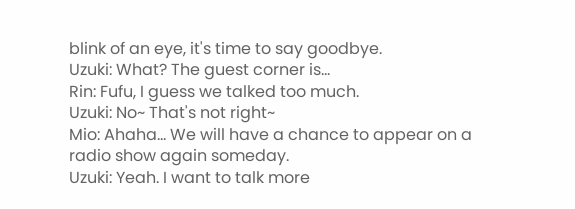blink of an eye, it's time to say goodbye.
Uzuki: What? The guest corner is...
Rin: Fufu, I guess we talked too much.
Uzuki: No~ That's not right~
Mio: Ahaha... We will have a chance to appear on a radio show again someday.
Uzuki: Yeah. I want to talk more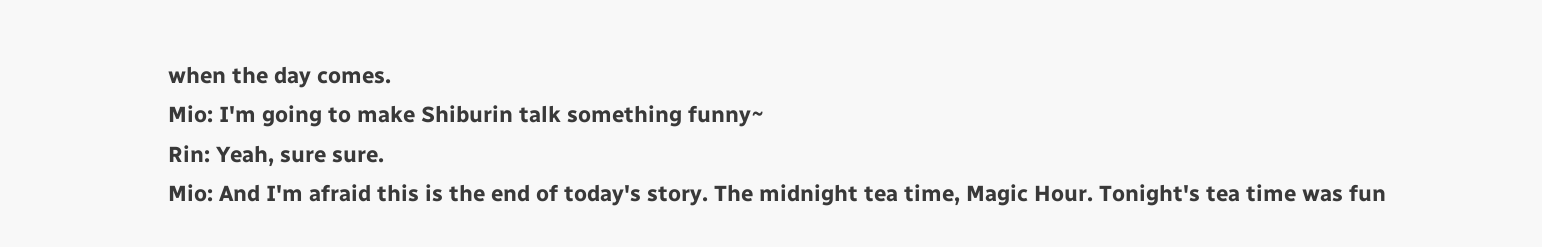when the day comes.
Mio: I'm going to make Shiburin talk something funny~
Rin: Yeah, sure sure.
Mio: And I'm afraid this is the end of today's story. The midnight tea time, Magic Hour. Tonight's tea time was fun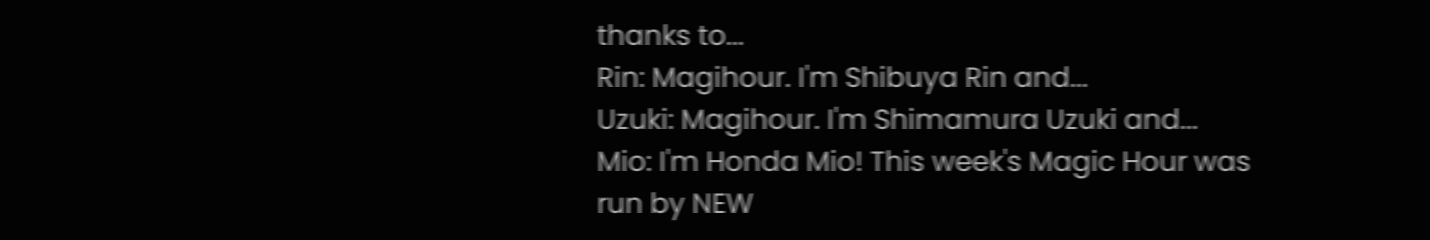thanks to...
Rin: Magihour. I'm Shibuya Rin and...
Uzuki: Magihour. I'm Shimamura Uzuki and...
Mio: I'm Honda Mio! This week's Magic Hour was run by NEW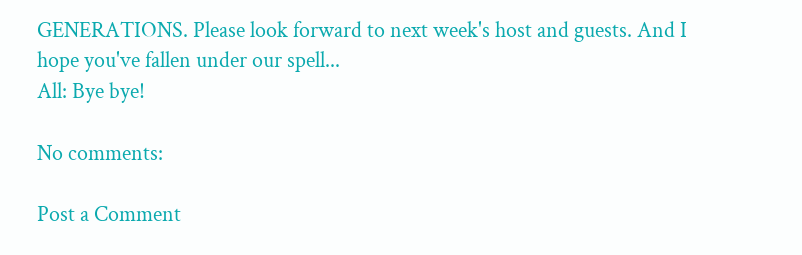GENERATIONS. Please look forward to next week's host and guests. And I hope you've fallen under our spell...
All: Bye bye!

No comments:

Post a Comment